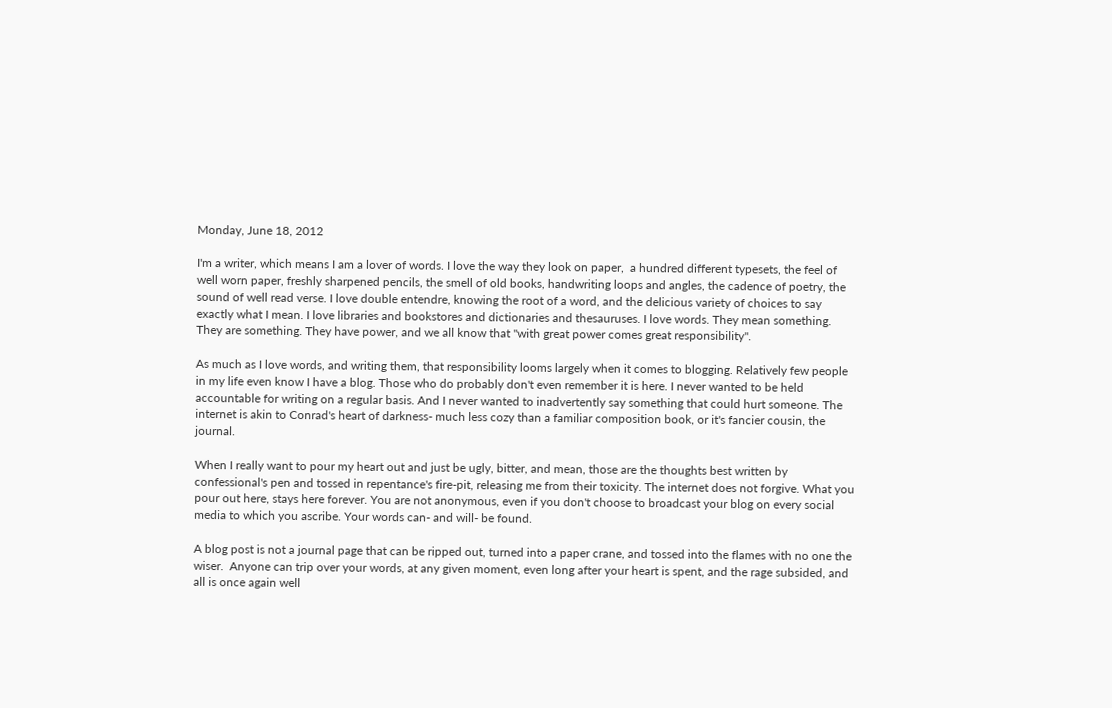Monday, June 18, 2012

I'm a writer, which means I am a lover of words. I love the way they look on paper,  a hundred different typesets, the feel of well worn paper, freshly sharpened pencils, the smell of old books, handwriting loops and angles, the cadence of poetry, the sound of well read verse. I love double entendre, knowing the root of a word, and the delicious variety of choices to say exactly what I mean. I love libraries and bookstores and dictionaries and thesauruses. I love words. They mean something. They are something. They have power, and we all know that "with great power comes great responsibility".

As much as I love words, and writing them, that responsibility looms largely when it comes to blogging. Relatively few people in my life even know I have a blog. Those who do probably don't even remember it is here. I never wanted to be held accountable for writing on a regular basis. And I never wanted to inadvertently say something that could hurt someone. The internet is akin to Conrad's heart of darkness- much less cozy than a familiar composition book, or it's fancier cousin, the journal.

When I really want to pour my heart out and just be ugly, bitter, and mean, those are the thoughts best written by confessional's pen and tossed in repentance's fire-pit, releasing me from their toxicity. The internet does not forgive. What you pour out here, stays here forever. You are not anonymous, even if you don't choose to broadcast your blog on every social media to which you ascribe. Your words can- and will- be found.

A blog post is not a journal page that can be ripped out, turned into a paper crane, and tossed into the flames with no one the wiser.  Anyone can trip over your words, at any given moment, even long after your heart is spent, and the rage subsided, and all is once again well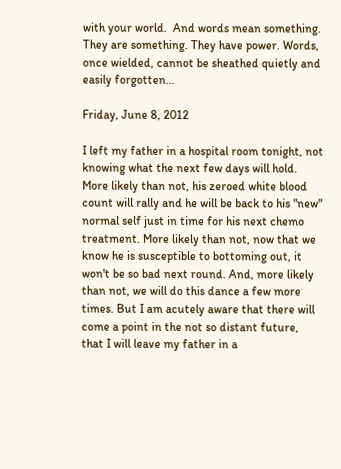with your world.  And words mean something. They are something. They have power. Words, once wielded, cannot be sheathed quietly and easily forgotten...

Friday, June 8, 2012

I left my father in a hospital room tonight, not knowing what the next few days will hold. More likely than not, his zeroed white blood count will rally and he will be back to his "new" normal self just in time for his next chemo treatment. More likely than not, now that we know he is susceptible to bottoming out, it won't be so bad next round. And, more likely than not, we will do this dance a few more times. But I am acutely aware that there will come a point in the not so distant future, that I will leave my father in a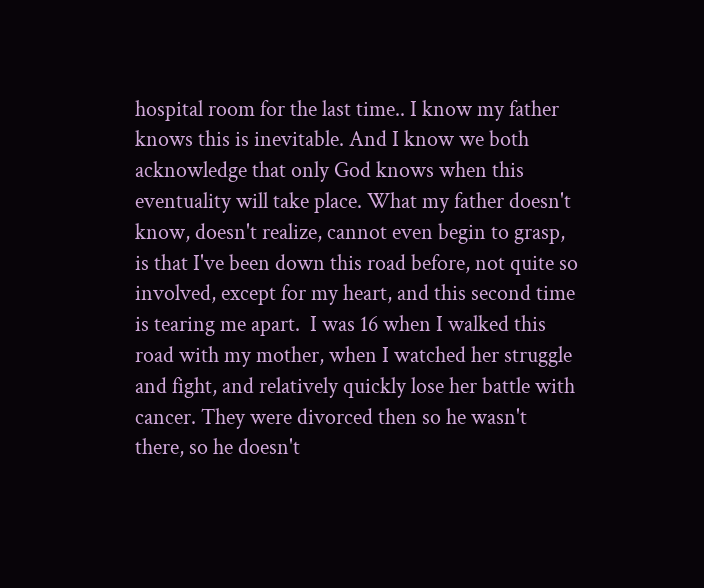hospital room for the last time.. I know my father knows this is inevitable. And I know we both acknowledge that only God knows when this eventuality will take place. What my father doesn't know, doesn't realize, cannot even begin to grasp, is that I've been down this road before, not quite so involved, except for my heart, and this second time is tearing me apart.  I was 16 when I walked this road with my mother, when I watched her struggle and fight, and relatively quickly lose her battle with cancer. They were divorced then so he wasn't there, so he doesn't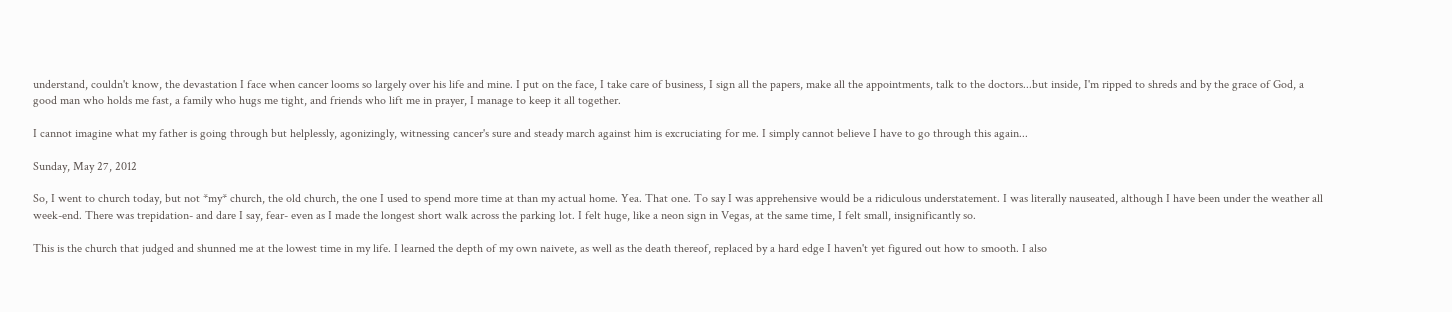understand, couldn't know, the devastation I face when cancer looms so largely over his life and mine. I put on the face, I take care of business, I sign all the papers, make all the appointments, talk to the doctors...but inside, I'm ripped to shreds and by the grace of God, a good man who holds me fast, a family who hugs me tight, and friends who lift me in prayer, I manage to keep it all together.

I cannot imagine what my father is going through but helplessly, agonizingly, witnessing cancer's sure and steady march against him is excruciating for me. I simply cannot believe I have to go through this again...

Sunday, May 27, 2012

So, I went to church today, but not *my* church, the old church, the one I used to spend more time at than my actual home. Yea. That one. To say I was apprehensive would be a ridiculous understatement. I was literally nauseated, although I have been under the weather all week-end. There was trepidation- and dare I say, fear- even as I made the longest short walk across the parking lot. I felt huge, like a neon sign in Vegas, at the same time, I felt small, insignificantly so.

This is the church that judged and shunned me at the lowest time in my life. I learned the depth of my own naivete, as well as the death thereof, replaced by a hard edge I haven't yet figured out how to smooth. I also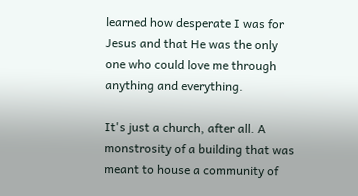learned how desperate I was for Jesus and that He was the only one who could love me through anything and everything.

It's just a church, after all. A monstrosity of a building that was meant to house a community of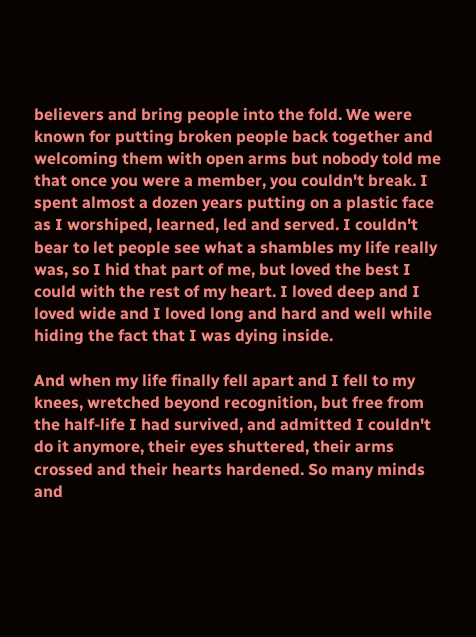believers and bring people into the fold. We were known for putting broken people back together and welcoming them with open arms but nobody told me that once you were a member, you couldn't break. I spent almost a dozen years putting on a plastic face as I worshiped, learned, led and served. I couldn't bear to let people see what a shambles my life really was, so I hid that part of me, but loved the best I could with the rest of my heart. I loved deep and I loved wide and I loved long and hard and well while hiding the fact that I was dying inside.

And when my life finally fell apart and I fell to my knees, wretched beyond recognition, but free from the half-life I had survived, and admitted I couldn't do it anymore, their eyes shuttered, their arms crossed and their hearts hardened. So many minds and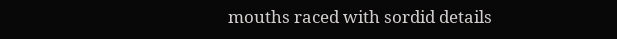mouths raced with sordid details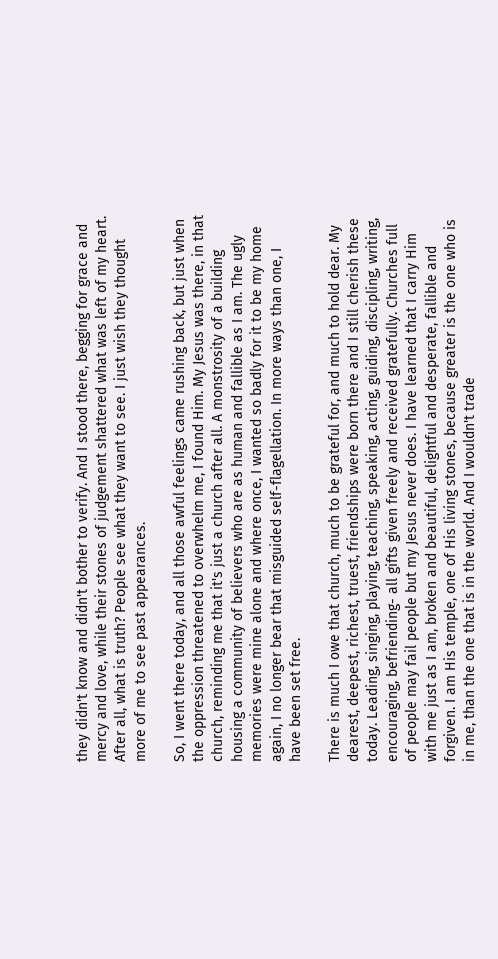they didn't know and didn't bother to verify. And I stood there, begging for grace and mercy and love, while their stones of judgement shattered what was left of my heart. After all, what is truth? People see what they want to see. I just wish they thought more of me to see past appearances.

So, I went there today, and all those awful feelings came rushing back, but just when the oppression threatened to overwhelm me, I found Him. My Jesus was there, in that church, reminding me that it's just a church after all. A monstrosity of a building housing a community of believers who are as human and fallible as I am. The ugly memories were mine alone and where once, I wanted so badly for it to be my home again, I no longer bear that misguided self-flagellation. In more ways than one, I have been set free.

There is much I owe that church, much to be grateful for, and much to hold dear. My dearest, deepest, richest, truest, friendships were born there and I still cherish these today. Leading, singing, playing, teaching, speaking, acting, guiding, discipling, writing, encouraging, befriending- all gifts given freely and received gratefully. Churches full of people may fail people but my Jesus never does. I have learned that I carry Him with me just as I am, broken and beautiful, delightful and desperate, fallible and forgiven. I am His temple, one of His living stones, because greater is the one who is in me, than the one that is in the world. And I wouldn't trade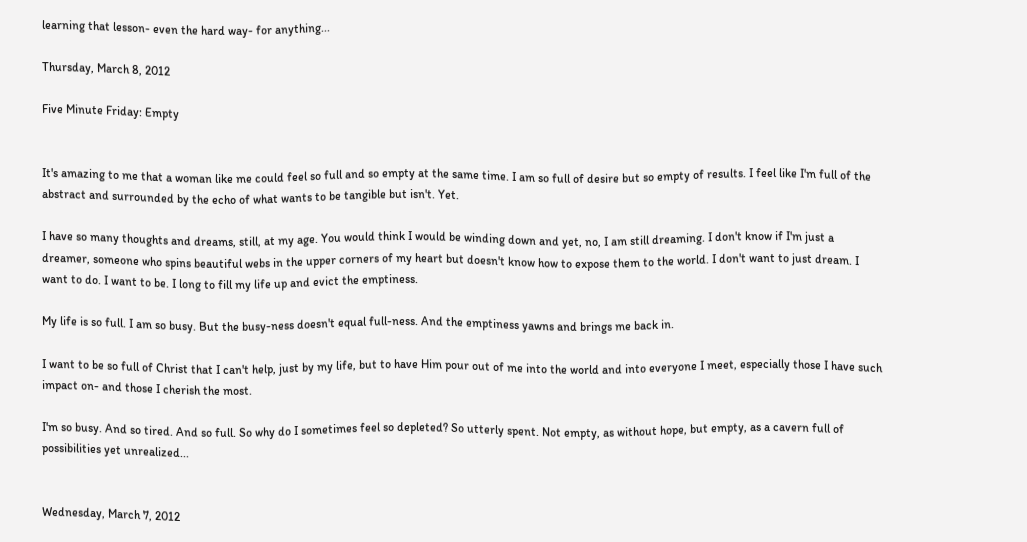learning that lesson- even the hard way- for anything...

Thursday, March 8, 2012

Five Minute Friday: Empty


It's amazing to me that a woman like me could feel so full and so empty at the same time. I am so full of desire but so empty of results. I feel like I'm full of the abstract and surrounded by the echo of what wants to be tangible but isn't. Yet.

I have so many thoughts and dreams, still, at my age. You would think I would be winding down and yet, no, I am still dreaming. I don't know if I'm just a dreamer, someone who spins beautiful webs in the upper corners of my heart but doesn't know how to expose them to the world. I don't want to just dream. I want to do. I want to be. I long to fill my life up and evict the emptiness.

My life is so full. I am so busy. But the busy-ness doesn't equal full-ness. And the emptiness yawns and brings me back in.

I want to be so full of Christ that I can't help, just by my life, but to have Him pour out of me into the world and into everyone I meet, especially those I have such impact on- and those I cherish the most.

I'm so busy. And so tired. And so full. So why do I sometimes feel so depleted? So utterly spent. Not empty, as without hope, but empty, as a cavern full of possibilities yet unrealized...


Wednesday, March 7, 2012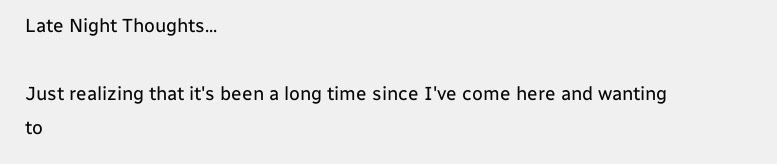Late Night Thoughts...

Just realizing that it's been a long time since I've come here and wanting to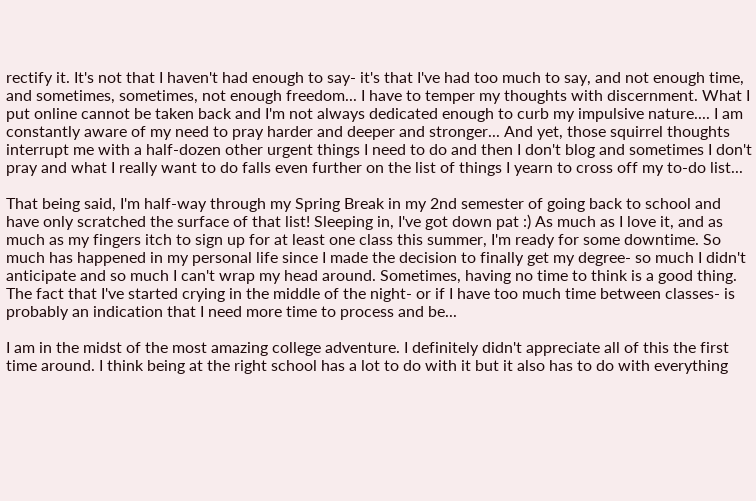rectify it. It's not that I haven't had enough to say- it's that I've had too much to say, and not enough time, and sometimes, sometimes, not enough freedom... I have to temper my thoughts with discernment. What I put online cannot be taken back and I'm not always dedicated enough to curb my impulsive nature.... I am constantly aware of my need to pray harder and deeper and stronger... And yet, those squirrel thoughts interrupt me with a half-dozen other urgent things I need to do and then I don't blog and sometimes I don't pray and what I really want to do falls even further on the list of things I yearn to cross off my to-do list...

That being said, I'm half-way through my Spring Break in my 2nd semester of going back to school and have only scratched the surface of that list! Sleeping in, I've got down pat :) As much as I love it, and as much as my fingers itch to sign up for at least one class this summer, I'm ready for some downtime. So much has happened in my personal life since I made the decision to finally get my degree- so much I didn't anticipate and so much I can't wrap my head around. Sometimes, having no time to think is a good thing. The fact that I've started crying in the middle of the night- or if I have too much time between classes- is probably an indication that I need more time to process and be...

I am in the midst of the most amazing college adventure. I definitely didn't appreciate all of this the first time around. I think being at the right school has a lot to do with it but it also has to do with everything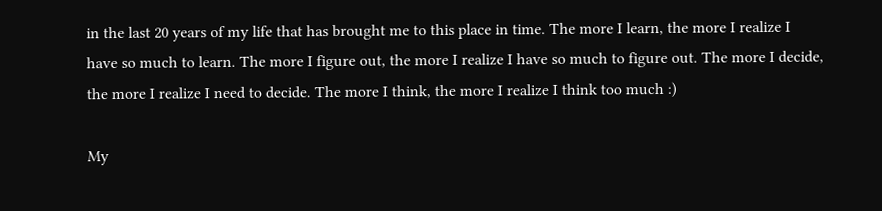in the last 20 years of my life that has brought me to this place in time. The more I learn, the more I realize I have so much to learn. The more I figure out, the more I realize I have so much to figure out. The more I decide, the more I realize I need to decide. The more I think, the more I realize I think too much :)

My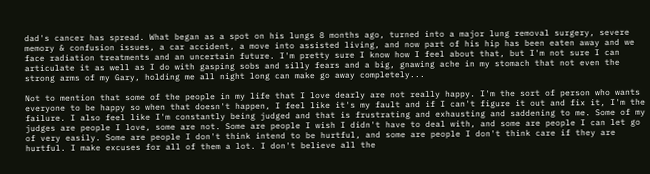dad's cancer has spread. What began as a spot on his lungs 8 months ago, turned into a major lung removal surgery, severe memory & confusion issues, a car accident, a move into assisted living, and now part of his hip has been eaten away and we face radiation treatments and an uncertain future. I'm pretty sure I know how I feel about that, but I'm not sure I can articulate it as well as I do with gasping sobs and silly fears and a big, gnawing ache in my stomach that not even the strong arms of my Gary, holding me all night long can make go away completely...

Not to mention that some of the people in my life that I love dearly are not really happy. I'm the sort of person who wants everyone to be happy so when that doesn't happen, I feel like it's my fault and if I can't figure it out and fix it, I'm the failure. I also feel like I'm constantly being judged and that is frustrating and exhausting and saddening to me. Some of my judges are people I love, some are not. Some are people I wish I didn't have to deal with, and some are people I can let go of very easily. Some are people I don't think intend to be hurtful, and some are people I don't think care if they are hurtful. I make excuses for all of them a lot. I don't believe all the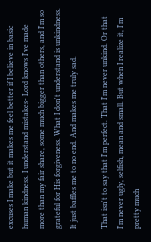excuses I make but it makes me feel better if I believe in basic human kindness. I understand mistakes- Lord knows I've made more than my fair share, some much bigger than others, and I'm so grateful for His forgiveness. What I don't understand is unkindness. It just baffles me to no end. And makes me truly sad.

That isn't to say that I'm perfect. That I'm never unkind. Or that I'm never ugly, selfish, mean and small. But when I realize it, I'm pretty much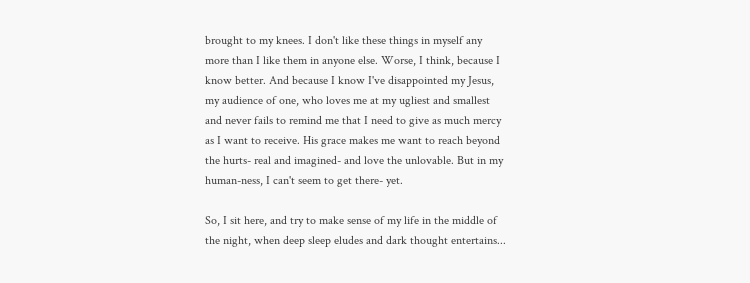brought to my knees. I don't like these things in myself any more than I like them in anyone else. Worse, I think, because I know better. And because I know I've disappointed my Jesus, my audience of one, who loves me at my ugliest and smallest and never fails to remind me that I need to give as much mercy as I want to receive. His grace makes me want to reach beyond the hurts- real and imagined- and love the unlovable. But in my human-ness, I can't seem to get there- yet.

So, I sit here, and try to make sense of my life in the middle of the night, when deep sleep eludes and dark thought entertains...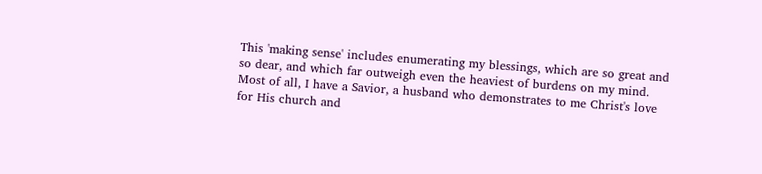This 'making sense' includes enumerating my blessings, which are so great and so dear, and which far outweigh even the heaviest of burdens on my mind. Most of all, I have a Savior, a husband who demonstrates to me Christ's love for His church and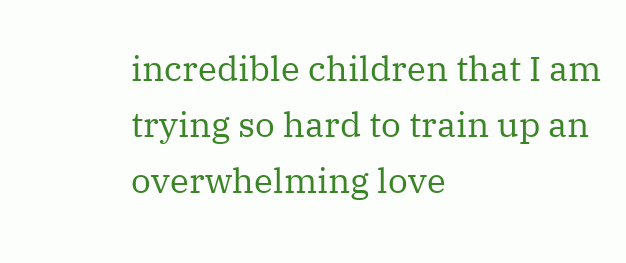incredible children that I am trying so hard to train up an overwhelming love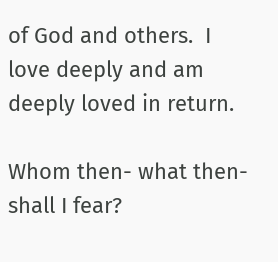of God and others.  I love deeply and am deeply loved in return.

Whom then- what then- shall I fear?